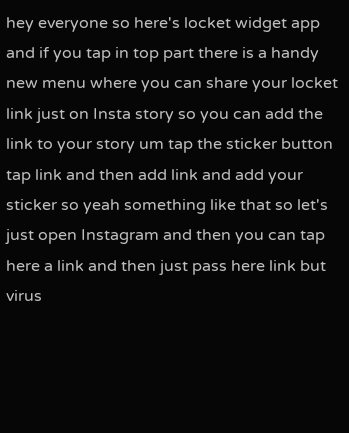hey everyone so here's locket widget app and if you tap in top part there is a handy new menu where you can share your locket link just on Insta story so you can add the link to your story um tap the sticker button tap link and then add link and add your sticker so yeah something like that so let's just open Instagram and then you can tap here a link and then just pass here link but virus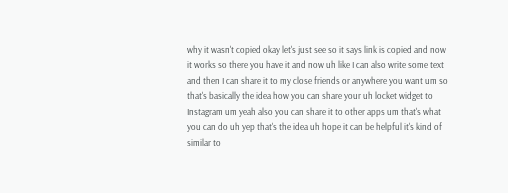why it wasn't copied okay let's just see so it says link is copied and now it works so there you have it and now uh like I can also write some text and then I can share it to my close friends or anywhere you want um so that's basically the idea how you can share your uh locket widget to Instagram um yeah also you can share it to other apps um that's what you can do uh yep that's the idea uh hope it can be helpful it's kind of similar to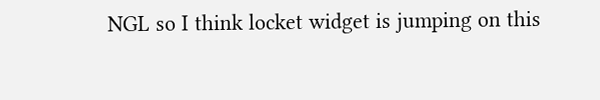NGL so I think locket widget is jumping on this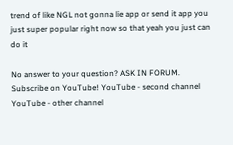trend of like NGL not gonna lie app or send it app you just super popular right now so that yeah you just can do it

No answer to your question? ASK IN FORUM. Subscribe on YouTube! YouTube - second channel YouTube - other channel